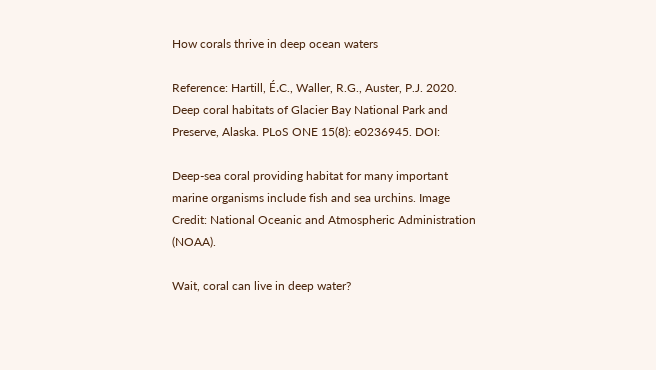How corals thrive in deep ocean waters

Reference: Hartill, É.C., Waller, R.G., Auster, P.J. 2020. Deep coral habitats of Glacier Bay National Park and Preserve, Alaska. PLoS ONE 15(8): e0236945. DOI:

Deep-sea coral providing habitat for many important marine organisms include fish and sea urchins. Image Credit: National Oceanic and Atmospheric Administration (NOAA).

Wait, coral can live in deep water?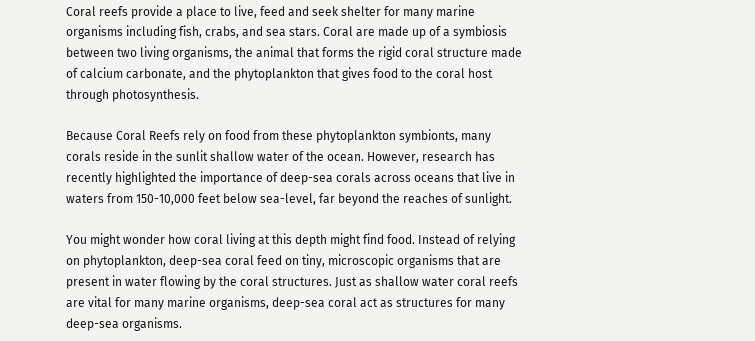Coral reefs provide a place to live, feed and seek shelter for many marine organisms including fish, crabs, and sea stars. Coral are made up of a symbiosis between two living organisms, the animal that forms the rigid coral structure made of calcium carbonate, and the phytoplankton that gives food to the coral host through photosynthesis.

Because Coral Reefs rely on food from these phytoplankton symbionts, many corals reside in the sunlit shallow water of the ocean. However, research has recently highlighted the importance of deep-sea corals across oceans that live in waters from 150-10,000 feet below sea-level, far beyond the reaches of sunlight.

You might wonder how coral living at this depth might find food. Instead of relying on phytoplankton, deep-sea coral feed on tiny, microscopic organisms that are present in water flowing by the coral structures. Just as shallow water coral reefs are vital for many marine organisms, deep-sea coral act as structures for many deep-sea organisms.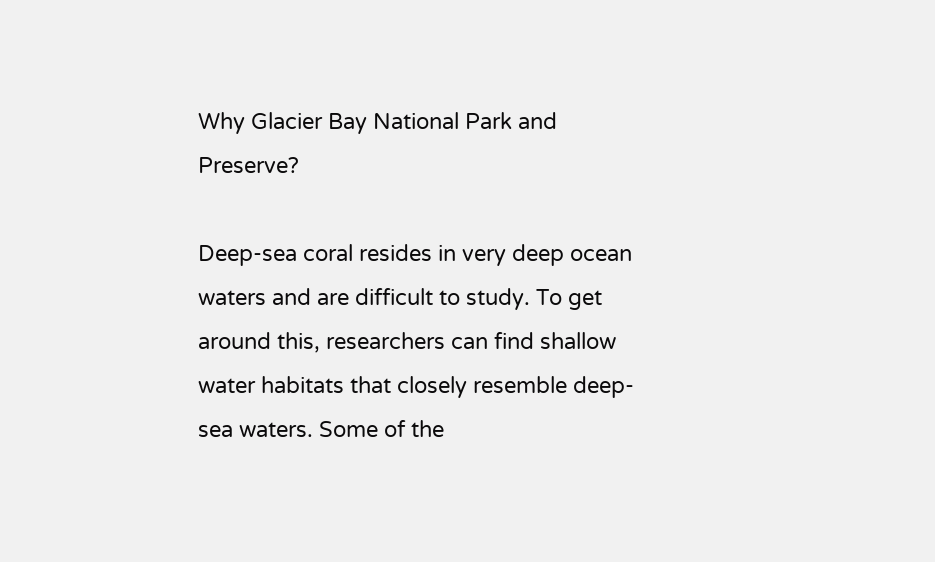Why Glacier Bay National Park and Preserve?

Deep-sea coral resides in very deep ocean waters and are difficult to study. To get around this, researchers can find shallow water habitats that closely resemble deep-sea waters. Some of the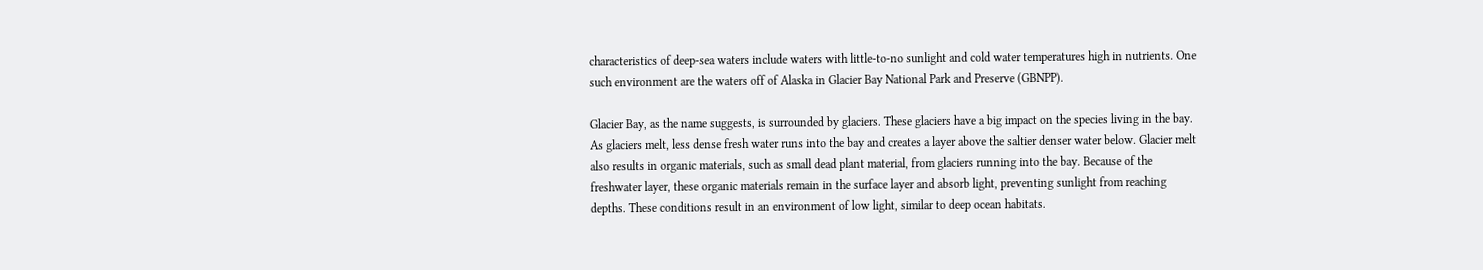characteristics of deep-sea waters include waters with little-to-no sunlight and cold water temperatures high in nutrients. One such environment are the waters off of Alaska in Glacier Bay National Park and Preserve (GBNPP).

Glacier Bay, as the name suggests, is surrounded by glaciers. These glaciers have a big impact on the species living in the bay. As glaciers melt, less dense fresh water runs into the bay and creates a layer above the saltier denser water below. Glacier melt also results in organic materials, such as small dead plant material, from glaciers running into the bay. Because of the freshwater layer, these organic materials remain in the surface layer and absorb light, preventing sunlight from reaching depths. These conditions result in an environment of low light, similar to deep ocean habitats.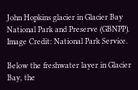John Hopkins glacier in Glacier Bay National Park and Preserve (GBNPP). Image Credit: National Park Service.

Below the freshwater layer in Glacier Bay, the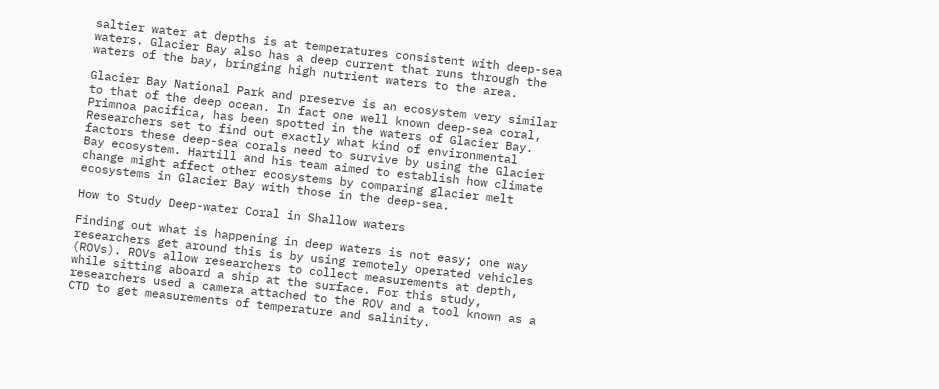saltier water at depths is at temperatures consistent with deep-sea waters. Glacier Bay also has a deep current that runs through the waters of the bay, bringing high nutrient waters to the area.

Glacier Bay National Park and preserve is an ecosystem very similar to that of the deep ocean. In fact one well known deep-sea coral, Primnoa pacifica, has been spotted in the waters of Glacier Bay. Researchers set to find out exactly what kind of environmental factors these deep-sea corals need to survive by using the Glacier Bay ecosystem. Hartill and his team aimed to establish how climate change might affect other ecosystems by comparing glacier melt ecosystems in Glacier Bay with those in the deep-sea.

How to Study Deep-water Coral in Shallow waters

Finding out what is happening in deep waters is not easy; one way researchers get around this is by using remotely operated vehicles (ROVs). ROVs allow researchers to collect measurements at depth, while sitting aboard a ship at the surface. For this study, researchers used a camera attached to the ROV and a tool known as a CTD to get measurements of temperature and salinity.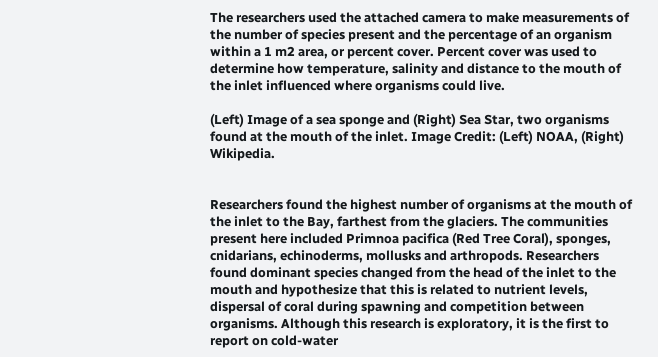The researchers used the attached camera to make measurements of the number of species present and the percentage of an organism within a 1 m2 area, or percent cover. Percent cover was used to determine how temperature, salinity and distance to the mouth of the inlet influenced where organisms could live.

(Left) Image of a sea sponge and (Right) Sea Star, two organisms found at the mouth of the inlet. Image Credit: (Left) NOAA, (Right) Wikipedia.


Researchers found the highest number of organisms at the mouth of the inlet to the Bay, farthest from the glaciers. The communities present here included Primnoa pacifica (Red Tree Coral), sponges, cnidarians, echinoderms, mollusks and arthropods. Researchers found dominant species changed from the head of the inlet to the mouth and hypothesize that this is related to nutrient levels, dispersal of coral during spawning and competition between organisms. Although this research is exploratory, it is the first to report on cold-water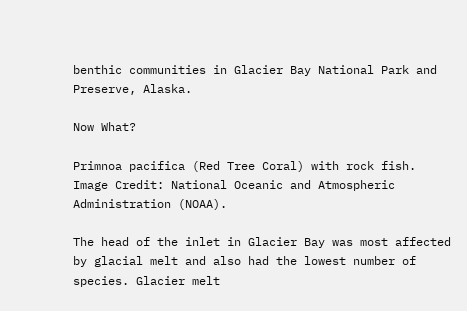benthic communities in Glacier Bay National Park and Preserve, Alaska.

Now What?

Primnoa pacifica (Red Tree Coral) with rock fish. Image Credit: National Oceanic and Atmospheric Administration (NOAA).

The head of the inlet in Glacier Bay was most affected by glacial melt and also had the lowest number of species. Glacier melt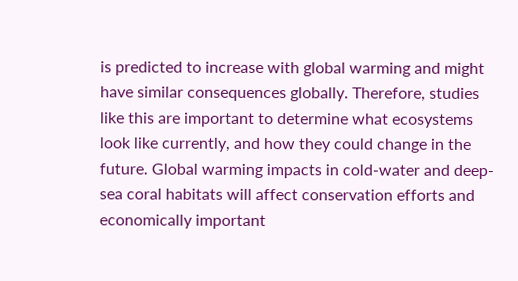is predicted to increase with global warming and might have similar consequences globally. Therefore, studies like this are important to determine what ecosystems look like currently, and how they could change in the future. Global warming impacts in cold-water and deep-sea coral habitats will affect conservation efforts and economically important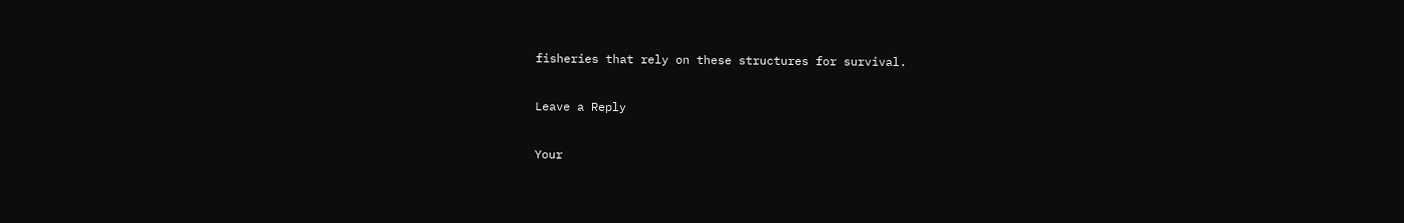fisheries that rely on these structures for survival.

Leave a Reply

Your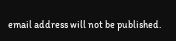email address will not be published.